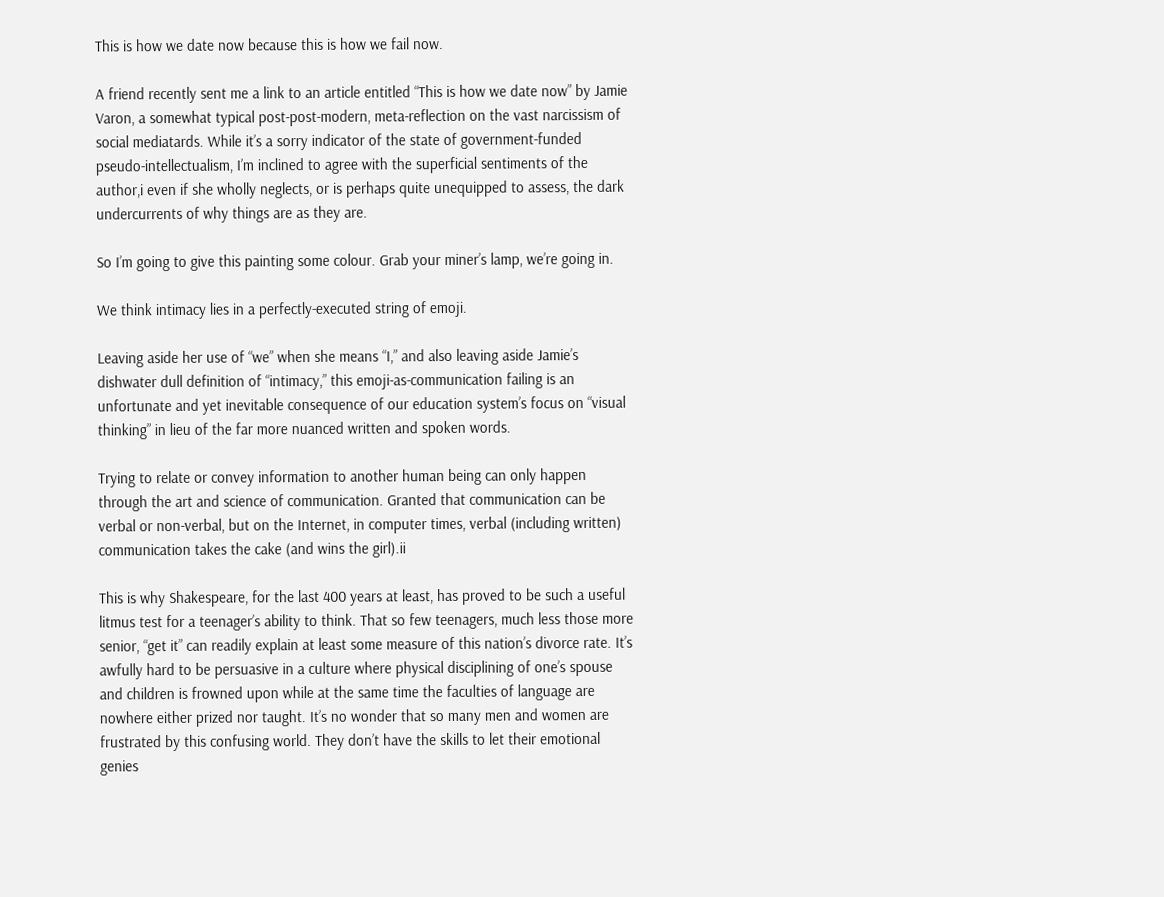This is how we date now because this is how we fail now.

A friend recently sent me a link to an article entitled “This is how we date now” by Jamie Varon, a somewhat typical post-post-modern, meta-reflection on the vast narcissism of social mediatards. While it’s a sorry indicator of the state of government-funded pseudo-intellectualism, I’m inclined to agree with the superficial sentiments of the author,i even if she wholly neglects, or is perhaps quite unequipped to assess, the dark undercurrents of why things are as they are.

So I’m going to give this painting some colour. Grab your miner’s lamp, we’re going in.

We think intimacy lies in a perfectly-executed string of emoji.

Leaving aside her use of “we” when she means “I,” and also leaving aside Jamie’s dishwater dull definition of “intimacy,” this emoji-as-communication failing is an unfortunate and yet inevitable consequence of our education system’s focus on “visual thinking” in lieu of the far more nuanced written and spoken words.

Trying to relate or convey information to another human being can only happen through the art and science of communication. Granted that communication can be verbal or non-verbal, but on the Internet, in computer times, verbal (including written) communication takes the cake (and wins the girl).ii

This is why Shakespeare, for the last 400 years at least, has proved to be such a useful litmus test for a teenager’s ability to think. That so few teenagers, much less those more senior, “get it” can readily explain at least some measure of this nation’s divorce rate. It’s awfully hard to be persuasive in a culture where physical disciplining of one’s spouse and children is frowned upon while at the same time the faculties of language are nowhere either prized nor taught. It’s no wonder that so many men and women are frustrated by this confusing world. They don’t have the skills to let their emotional genies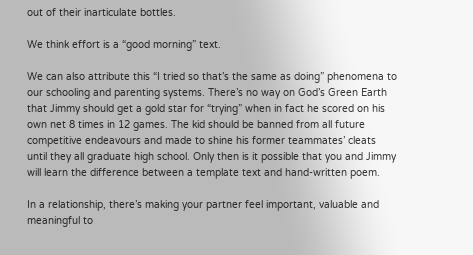out of their inarticulate bottles.

We think effort is a “good morning” text.

We can also attribute this “I tried so that’s the same as doing” phenomena to our schooling and parenting systems. There’s no way on God’s Green Earth that Jimmy should get a gold star for “trying” when in fact he scored on his own net 8 times in 12 games. The kid should be banned from all future competitive endeavours and made to shine his former teammates’ cleats until they all graduate high school. Only then is it possible that you and Jimmy will learn the difference between a template text and hand-written poem.

In a relationship, there’s making your partner feel important, valuable and meaningful to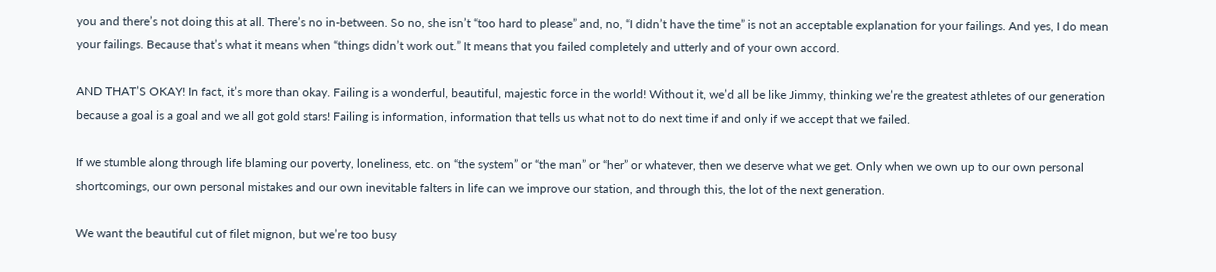you and there’s not doing this at all. There’s no in-between. So no, she isn’t “too hard to please” and, no, “I didn’t have the time” is not an acceptable explanation for your failings. And yes, I do mean your failings. Because that’s what it means when “things didn’t work out.” It means that you failed completely and utterly and of your own accord.

AND THAT’S OKAY! In fact, it’s more than okay. Failing is a wonderful, beautiful, majestic force in the world! Without it, we’d all be like Jimmy, thinking we’re the greatest athletes of our generation because a goal is a goal and we all got gold stars! Failing is information, information that tells us what not to do next time if and only if we accept that we failed.

If we stumble along through life blaming our poverty, loneliness, etc. on “the system” or “the man” or “her” or whatever, then we deserve what we get. Only when we own up to our own personal shortcomings, our own personal mistakes and our own inevitable falters in life can we improve our station, and through this, the lot of the next generation.

We want the beautiful cut of filet mignon, but we’re too busy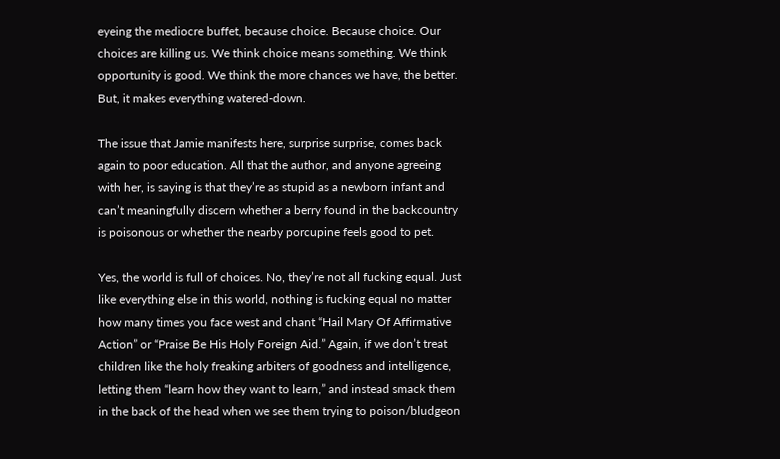eyeing the mediocre buffet, because choice. Because choice. Our choices are killing us. We think choice means something. We think opportunity is good. We think the more chances we have, the better. But, it makes everything watered-down.

The issue that Jamie manifests here, surprise surprise, comes back again to poor education. All that the author, and anyone agreeing with her, is saying is that they’re as stupid as a newborn infant and can’t meaningfully discern whether a berry found in the backcountry is poisonous or whether the nearby porcupine feels good to pet.

Yes, the world is full of choices. No, they’re not all fucking equal. Just like everything else in this world, nothing is fucking equal no matter how many times you face west and chant “Hail Mary Of Affirmative Action” or “Praise Be His Holy Foreign Aid.” Again, if we don’t treat children like the holy freaking arbiters of goodness and intelligence, letting them “learn how they want to learn,” and instead smack them in the back of the head when we see them trying to poison/bludgeon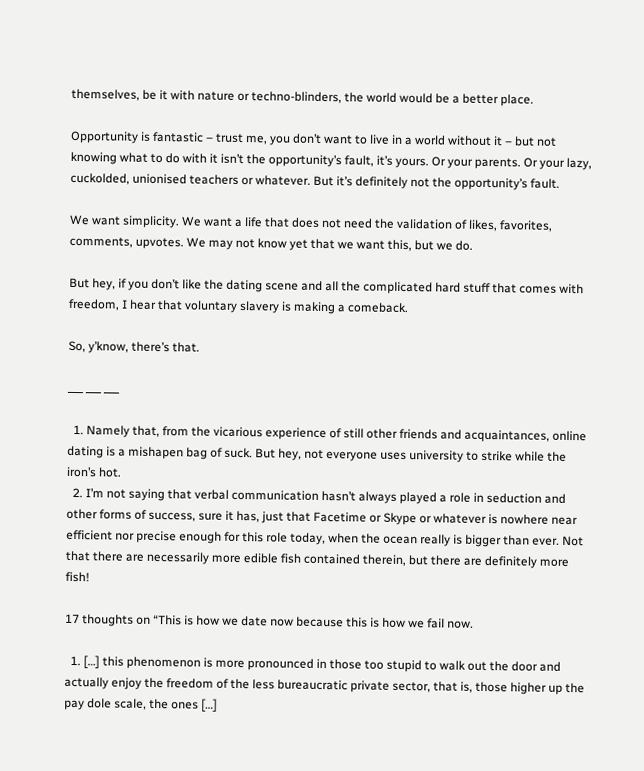themselves, be it with nature or techno-blinders, the world would be a better place.

Opportunity is fantastic – trust me, you don’t want to live in a world without it – but not knowing what to do with it isn’t the opportunity’s fault, it’s yours. Or your parents. Or your lazy, cuckolded, unionised teachers or whatever. But it’s definitely not the opportunity’s fault.

We want simplicity. We want a life that does not need the validation of likes, favorites, comments, upvotes. We may not know yet that we want this, but we do.

But hey, if you don’t like the dating scene and all the complicated hard stuff that comes with freedom, I hear that voluntary slavery is making a comeback.

So, y’know, there’s that.

___ ___ ___

  1. Namely that, from the vicarious experience of still other friends and acquaintances, online dating is a mishapen bag of suck. But hey, not everyone uses university to strike while the iron’s hot.
  2. I’m not saying that verbal communication hasn’t always played a role in seduction and other forms of success, sure it has, just that Facetime or Skype or whatever is nowhere near efficient nor precise enough for this role today, when the ocean really is bigger than ever. Not that there are necessarily more edible fish contained therein, but there are definitely more fish!

17 thoughts on “This is how we date now because this is how we fail now.

  1. […] this phenomenon is more pronounced in those too stupid to walk out the door and actually enjoy the freedom of the less bureaucratic private sector, that is, those higher up the pay dole scale, the ones […]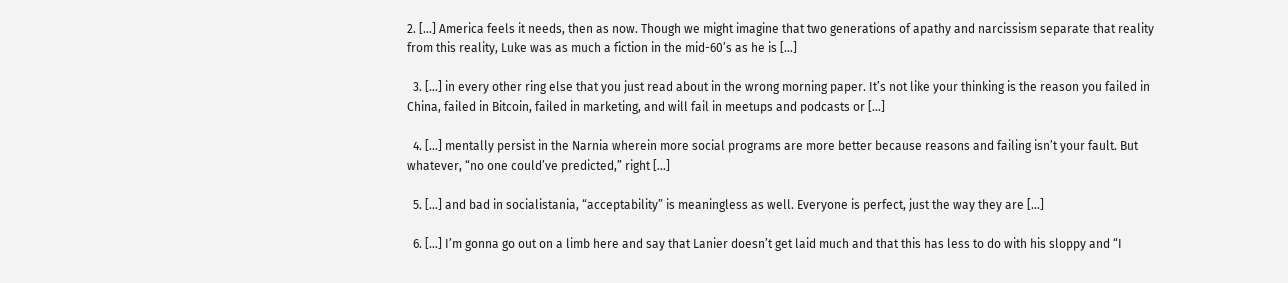2. […] America feels it needs, then as now. Though we might imagine that two generations of apathy and narcissism separate that reality from this reality, Luke was as much a fiction in the mid-60’s as he is […]

  3. […] in every other ring else that you just read about in the wrong morning paper. It’s not like your thinking is the reason you failed in China, failed in Bitcoin, failed in marketing, and will fail in meetups and podcasts or […]

  4. […] mentally persist in the Narnia wherein more social programs are more better because reasons and failing isn’t your fault. But whatever, “no one could’ve predicted,” right […]

  5. […] and bad in socialistania, “acceptability” is meaningless as well. Everyone is perfect, just the way they are […]

  6. […] I’m gonna go out on a limb here and say that Lanier doesn’t get laid much and that this has less to do with his sloppy and “I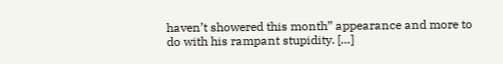haven’t showered this month” appearance and more to do with his rampant stupidity. […]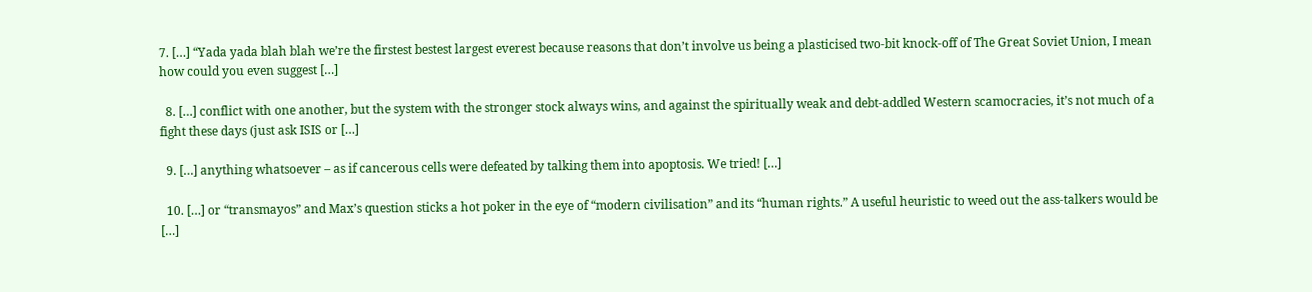7. […] “Yada yada blah blah we’re the firstest bestest largest everest because reasons that don’t involve us being a plasticised two-bit knock-off of The Great Soviet Union, I mean how could you even suggest […]

  8. […] conflict with one another, but the system with the stronger stock always wins, and against the spiritually weak and debt-addled Western scamocracies, it’s not much of a fight these days (just ask ISIS or […]

  9. […] anything whatsoever – as if cancerous cells were defeated by talking them into apoptosis. We tried! […]

  10. […] or “transmayos” and Max’s question sticks a hot poker in the eye of “modern civilisation” and its “human rights.” A useful heuristic to weed out the ass-talkers would be […]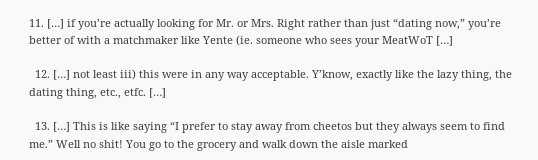11. […] if you’re actually looking for Mr. or Mrs. Right rather than just “dating now,” you’re better of with a matchmaker like Yente (ie. someone who sees your MeatWoT […]

  12. […] not least iii) this were in any way acceptable. Y’know, exactly like the lazy thing, the dating thing, etc., etfc. […]

  13. […] This is like saying “I prefer to stay away from cheetos but they always seem to find me.” Well no shit! You go to the grocery and walk down the aisle marked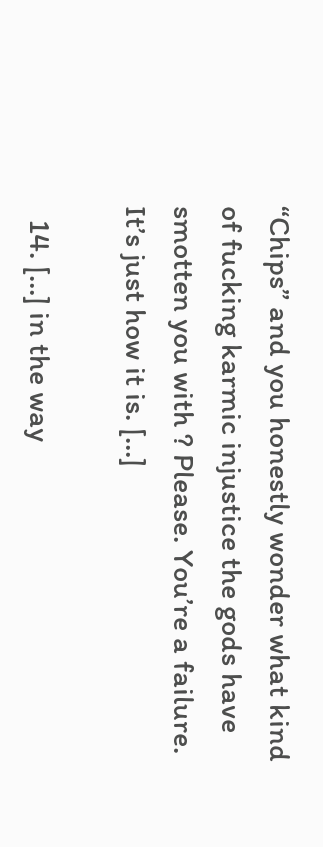“Chips” and you honestly wonder what kind of fucking karmic injustice the gods have smotten you with ? Please. You’re a failure. It’s just how it is. […]

  14. […] in the way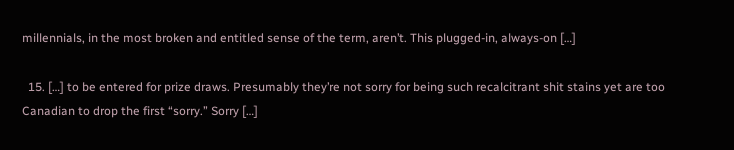millennials, in the most broken and entitled sense of the term, aren’t. This plugged-in, always-on […]

  15. […] to be entered for prize draws. Presumably they’re not sorry for being such recalcitrant shit stains yet are too Canadian to drop the first “sorry.” Sorry […]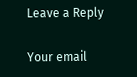Leave a Reply

Your email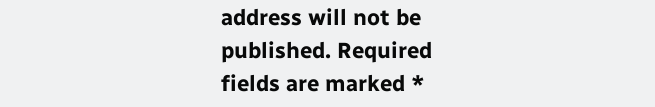address will not be published. Required fields are marked *